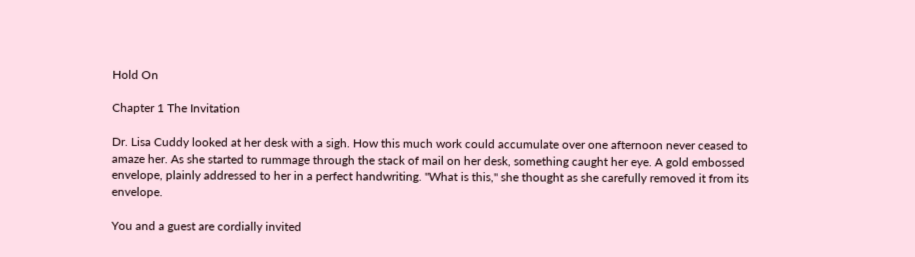Hold On

Chapter 1 The Invitation

Dr. Lisa Cuddy looked at her desk with a sigh. How this much work could accumulate over one afternoon never ceased to amaze her. As she started to rummage through the stack of mail on her desk, something caught her eye. A gold embossed envelope, plainly addressed to her in a perfect handwriting. "What is this," she thought as she carefully removed it from its envelope.

You and a guest are cordially invited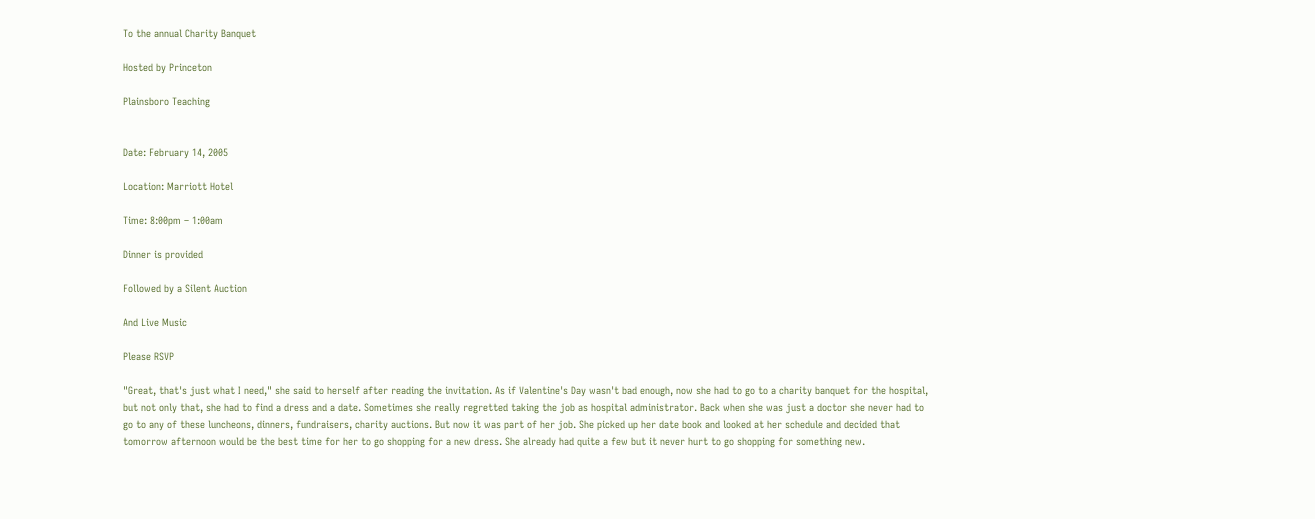To the annual Charity Banquet

Hosted by Princeton

Plainsboro Teaching


Date: February 14, 2005

Location: Marriott Hotel

Time: 8:00pm – 1:00am

Dinner is provided

Followed by a Silent Auction

And Live Music

Please RSVP

"Great, that's just what I need," she said to herself after reading the invitation. As if Valentine's Day wasn't bad enough, now she had to go to a charity banquet for the hospital, but not only that, she had to find a dress and a date. Sometimes she really regretted taking the job as hospital administrator. Back when she was just a doctor she never had to go to any of these luncheons, dinners, fundraisers, charity auctions. But now it was part of her job. She picked up her date book and looked at her schedule and decided that tomorrow afternoon would be the best time for her to go shopping for a new dress. She already had quite a few but it never hurt to go shopping for something new.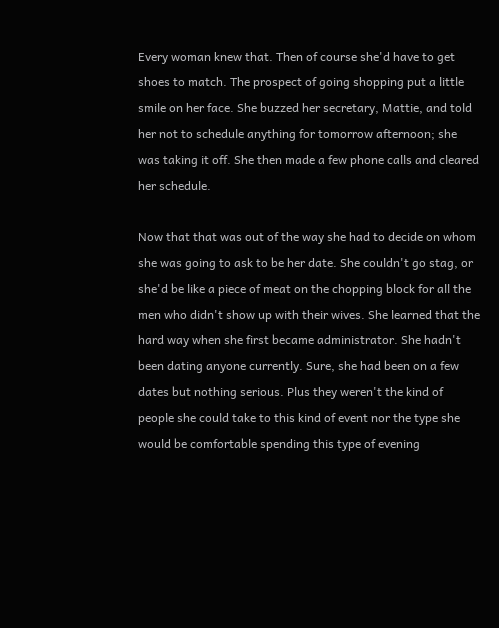Every woman knew that. Then of course she'd have to get shoes to match. The prospect of going shopping put a little smile on her face. She buzzed her secretary, Mattie, and told her not to schedule anything for tomorrow afternoon; she was taking it off. She then made a few phone calls and cleared her schedule.

Now that that was out of the way she had to decide on whom she was going to ask to be her date. She couldn't go stag, or she'd be like a piece of meat on the chopping block for all the men who didn't show up with their wives. She learned that the hard way when she first became administrator. She hadn't been dating anyone currently. Sure, she had been on a few dates but nothing serious. Plus they weren't the kind of people she could take to this kind of event nor the type she would be comfortable spending this type of evening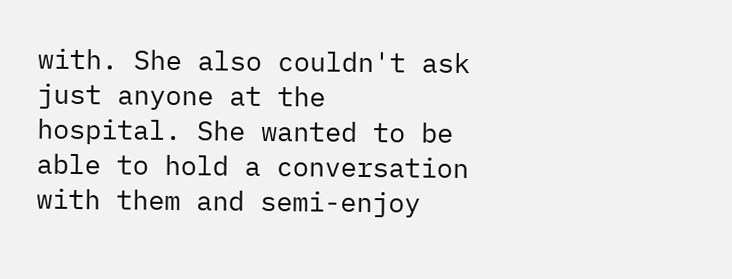with. She also couldn't ask just anyone at the hospital. She wanted to be able to hold a conversation with them and semi-enjoy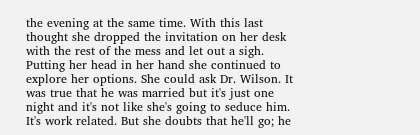the evening at the same time. With this last thought she dropped the invitation on her desk with the rest of the mess and let out a sigh. Putting her head in her hand she continued to explore her options. She could ask Dr. Wilson. It was true that he was married but it's just one night and it's not like she's going to seduce him. It's work related. But she doubts that he'll go; he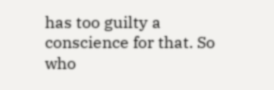has too guilty a conscience for that. So who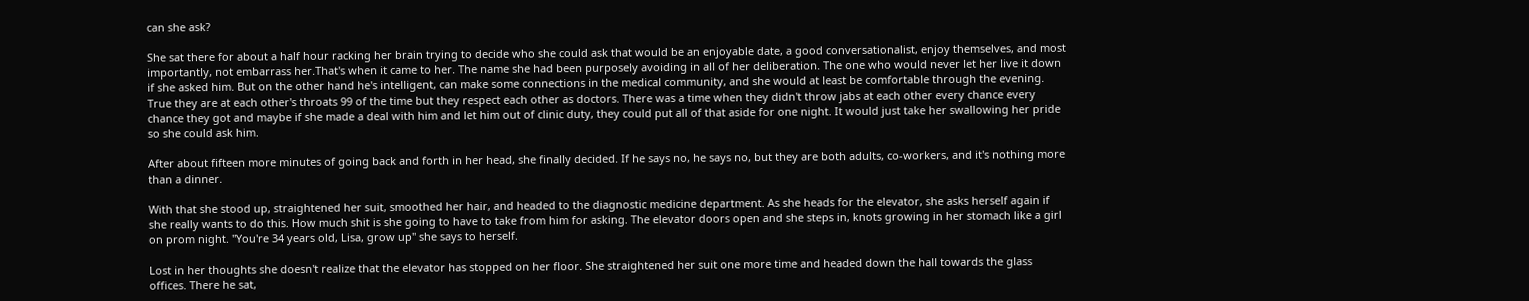can she ask?

She sat there for about a half hour racking her brain trying to decide who she could ask that would be an enjoyable date, a good conversationalist, enjoy themselves, and most importantly, not embarrass her.That's when it came to her. The name she had been purposely avoiding in all of her deliberation. The one who would never let her live it down if she asked him. But on the other hand he's intelligent, can make some connections in the medical community, and she would at least be comfortable through the evening. True they are at each other's throats 99 of the time but they respect each other as doctors. There was a time when they didn't throw jabs at each other every chance every chance they got and maybe if she made a deal with him and let him out of clinic duty, they could put all of that aside for one night. It would just take her swallowing her pride so she could ask him.

After about fifteen more minutes of going back and forth in her head, she finally decided. If he says no, he says no, but they are both adults, co-workers, and it's nothing more than a dinner.

With that she stood up, straightened her suit, smoothed her hair, and headed to the diagnostic medicine department. As she heads for the elevator, she asks herself again if she really wants to do this. How much shit is she going to have to take from him for asking. The elevator doors open and she steps in, knots growing in her stomach like a girl on prom night. "You're 34 years old, Lisa, grow up" she says to herself.

Lost in her thoughts she doesn't realize that the elevator has stopped on her floor. She straightened her suit one more time and headed down the hall towards the glass offices. There he sat,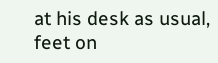at his desk as usual, feet on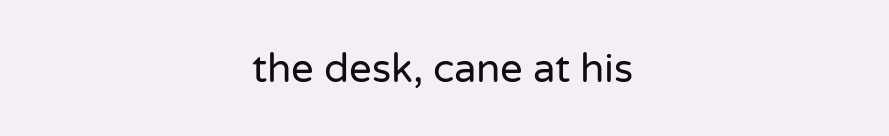the desk, cane at his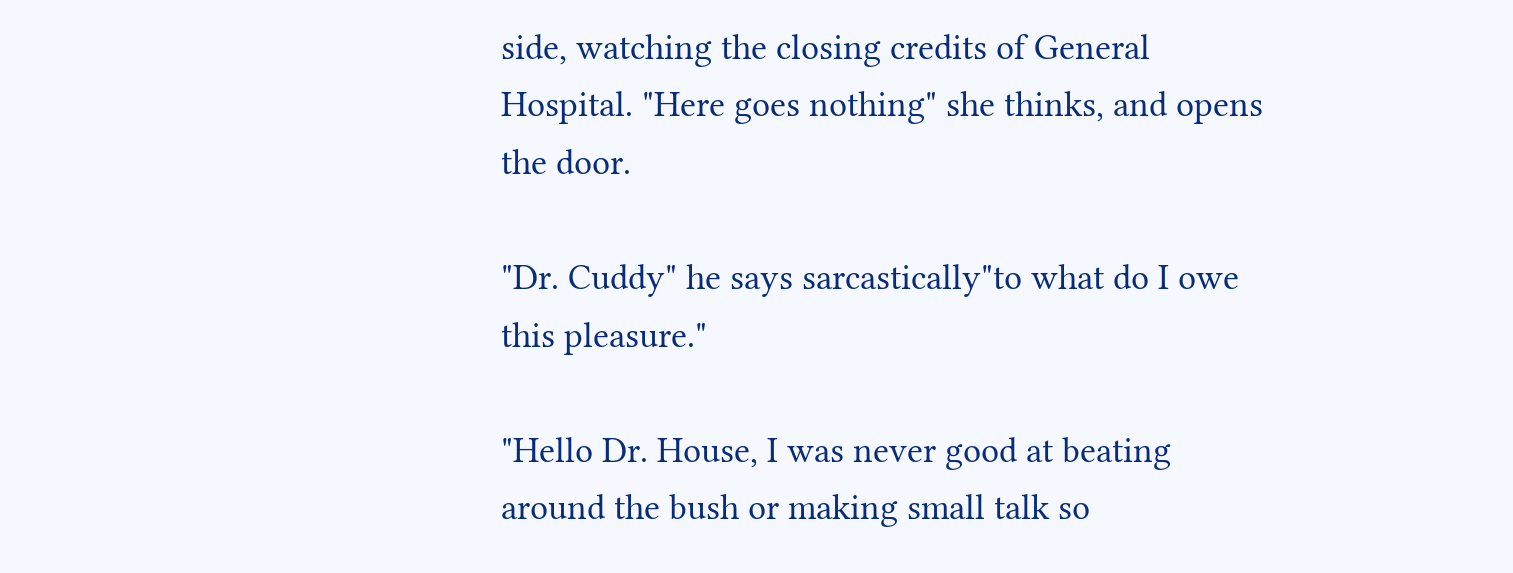side, watching the closing credits of General Hospital. "Here goes nothing" she thinks, and opens the door.

"Dr. Cuddy" he says sarcastically"to what do I owe this pleasure."

"Hello Dr. House, I was never good at beating around the bush or making small talk so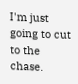I'm just going to cut to the chase.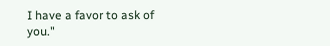I have a favor to ask of you."